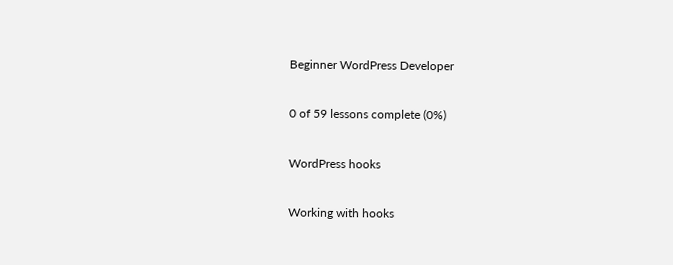Beginner WordPress Developer

0 of 59 lessons complete (0%)

WordPress hooks

Working with hooks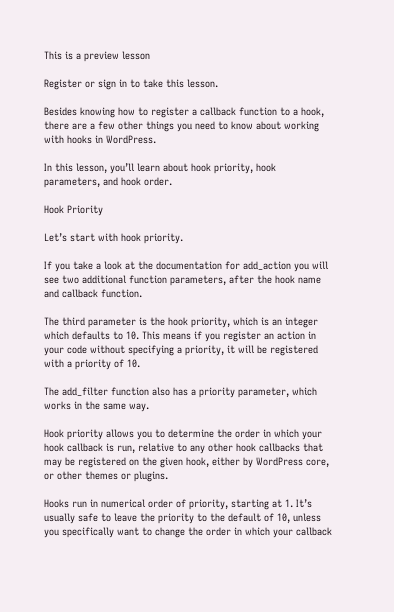This is a preview lesson

Register or sign in to take this lesson.

Besides knowing how to register a callback function to a hook, there are a few other things you need to know about working with hooks in WordPress.

In this lesson, you’ll learn about hook priority, hook parameters, and hook order.

Hook Priority

Let’s start with hook priority.

If you take a look at the documentation for add_action you will see two additional function parameters, after the hook name and callback function.

The third parameter is the hook priority, which is an integer which defaults to 10. This means if you register an action in your code without specifying a priority, it will be registered with a priority of 10.

The add_filter function also has a priority parameter, which works in the same way.

Hook priority allows you to determine the order in which your hook callback is run, relative to any other hook callbacks that may be registered on the given hook, either by WordPress core, or other themes or plugins.

Hooks run in numerical order of priority, starting at 1. It’s usually safe to leave the priority to the default of 10, unless you specifically want to change the order in which your callback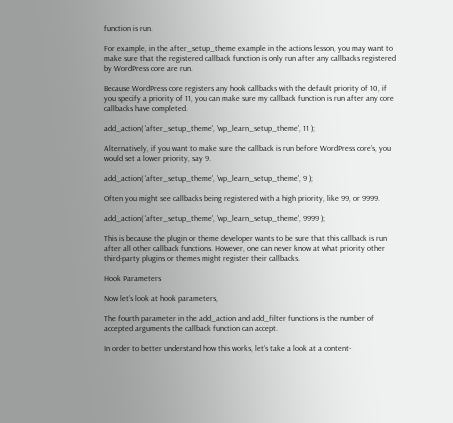function is run.

For example, in the after_setup_theme example in the actions lesson, you may want to make sure that the registered callback function is only run after any callbacks registered by WordPress core are run.

Because WordPress core registers any hook callbacks with the default priority of 10, if you specify a priority of 11, you can make sure my callback function is run after any core callbacks have completed.

add_action( 'after_setup_theme', 'wp_learn_setup_theme', 11 );

Alternatively, if you want to make sure the callback is run before WordPress core’s, you would set a lower priority, say 9.

add_action( 'after_setup_theme', 'wp_learn_setup_theme', 9 );

Often you might see callbacks being registered with a high priority, like 99, or 9999.

add_action( 'after_setup_theme', 'wp_learn_setup_theme', 9999 );

This is because the plugin or theme developer wants to be sure that this callback is run after all other callback functions. However, one can never know at what priority other third-party plugins or themes might register their callbacks.

Hook Parameters

Now let’s look at hook parameters,

The fourth parameter in the add_action and add_filter functions is the number of accepted arguments the callback function can accept.

In order to better understand how this works, let’s take a look at a content-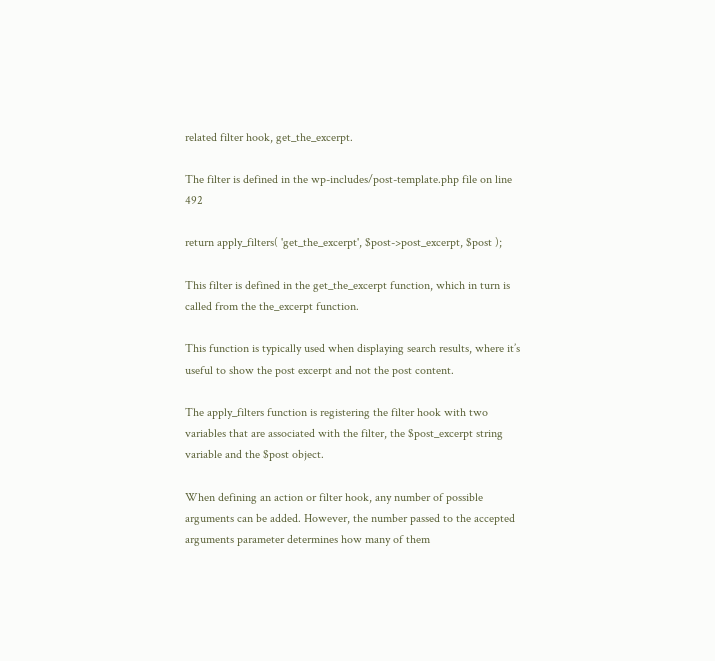related filter hook, get_the_excerpt.

The filter is defined in the wp-includes/post-template.php file on line 492

return apply_filters( 'get_the_excerpt', $post->post_excerpt, $post );

This filter is defined in the get_the_excerpt function, which in turn is called from the the_excerpt function.

This function is typically used when displaying search results, where it’s useful to show the post excerpt and not the post content.

The apply_filters function is registering the filter hook with two variables that are associated with the filter, the $post_excerpt string variable and the $post object.

When defining an action or filter hook, any number of possible arguments can be added. However, the number passed to the accepted arguments parameter determines how many of them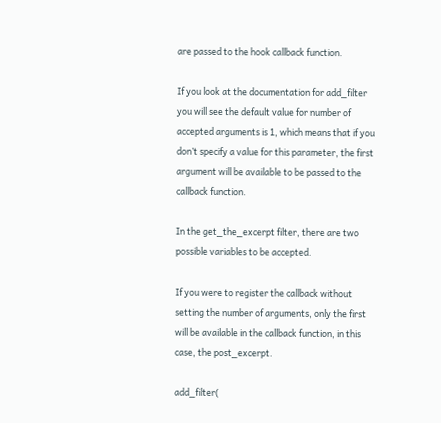are passed to the hook callback function.

If you look at the documentation for add_filter you will see the default value for number of accepted arguments is 1, which means that if you don’t specify a value for this parameter, the first argument will be available to be passed to the callback function.

In the get_the_excerpt filter, there are two possible variables to be accepted.

If you were to register the callback without setting the number of arguments, only the first will be available in the callback function, in this case, the post_excerpt.

add_filter(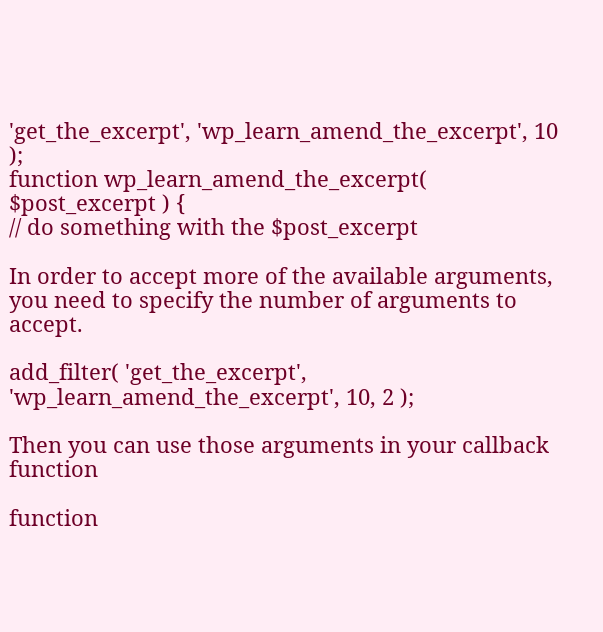'get_the_excerpt', 'wp_learn_amend_the_excerpt', 10 );
function wp_learn_amend_the_excerpt( $post_excerpt ) {
// do something with the $post_excerpt

In order to accept more of the available arguments, you need to specify the number of arguments to accept.

add_filter( 'get_the_excerpt', 'wp_learn_amend_the_excerpt', 10, 2 );

Then you can use those arguments in your callback function

function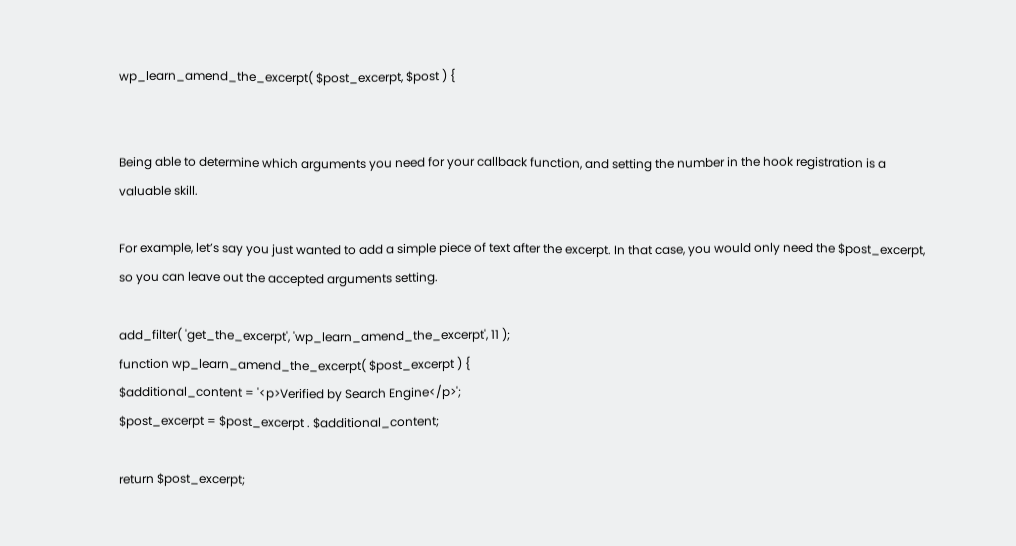wp_learn_amend_the_excerpt( $post_excerpt, $post ) {


Being able to determine which arguments you need for your callback function, and setting the number in the hook registration is a valuable skill.

For example, let’s say you just wanted to add a simple piece of text after the excerpt. In that case, you would only need the $post_excerpt, so you can leave out the accepted arguments setting.

add_filter( 'get_the_excerpt', 'wp_learn_amend_the_excerpt', 11 );
function wp_learn_amend_the_excerpt( $post_excerpt ) {
$additional_content = '<p>Verified by Search Engine</p>';
$post_excerpt = $post_excerpt . $additional_content;

return $post_excerpt;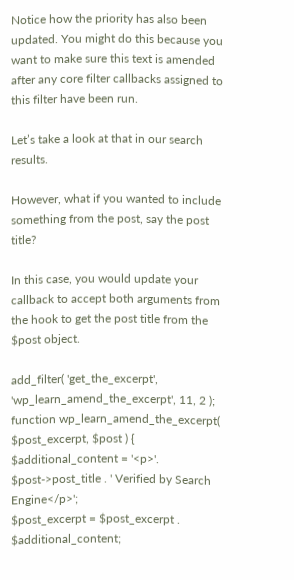Notice how the priority has also been updated. You might do this because you want to make sure this text is amended after any core filter callbacks assigned to this filter have been run.

Let’s take a look at that in our search results.

However, what if you wanted to include something from the post, say the post title?

In this case, you would update your callback to accept both arguments from the hook to get the post title from the $post object.

add_filter( 'get_the_excerpt', 'wp_learn_amend_the_excerpt', 11, 2 );
function wp_learn_amend_the_excerpt( $post_excerpt, $post ) {
$additional_content = '<p>'. $post->post_title . ' Verified by Search Engine</p>';
$post_excerpt = $post_excerpt . $additional_content;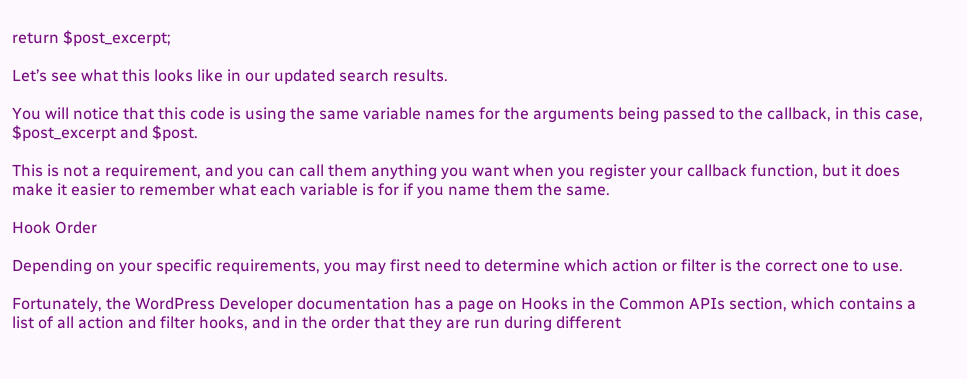return $post_excerpt;

Let’s see what this looks like in our updated search results.

You will notice that this code is using the same variable names for the arguments being passed to the callback, in this case, $post_excerpt and $post.

This is not a requirement, and you can call them anything you want when you register your callback function, but it does make it easier to remember what each variable is for if you name them the same.

Hook Order

Depending on your specific requirements, you may first need to determine which action or filter is the correct one to use.

Fortunately, the WordPress Developer documentation has a page on Hooks in the Common APIs section, which contains a list of all action and filter hooks, and in the order that they are run during different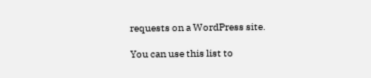requests on a WordPress site.

You can use this list to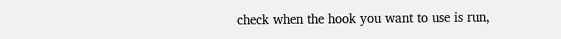check when the hook you want to use is run,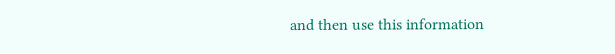and then use this information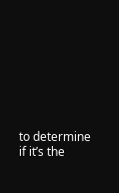to determine if it’s the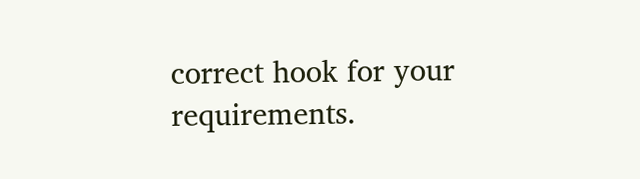correct hook for your requirements.